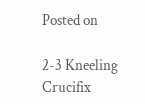Posted on

2-3 Kneeling Crucifix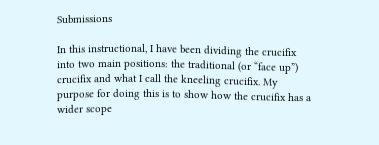Submissions

In this instructional, I have been dividing the crucifix into two main positions: the traditional (or “face up”) crucifix and what I call the kneeling crucifix. My purpose for doing this is to show how the crucifix has a wider scope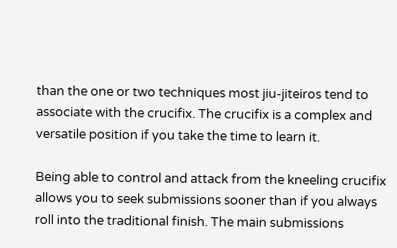than the one or two techniques most jiu-jiteiros tend to associate with the crucifix. The crucifix is a complex and versatile position if you take the time to learn it.

Being able to control and attack from the kneeling crucifix allows you to seek submissions sooner than if you always roll into the traditional finish. The main submissions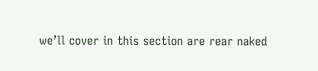we’ll cover in this section are rear naked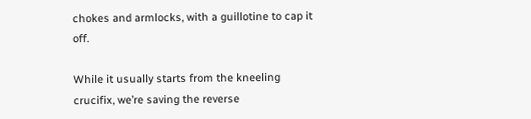chokes and armlocks, with a guillotine to cap it off.

While it usually starts from the kneeling crucifix, we’re saving the reverse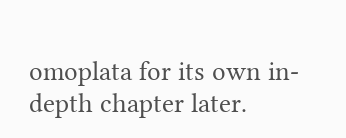omoplata for its own in-depth chapter later.